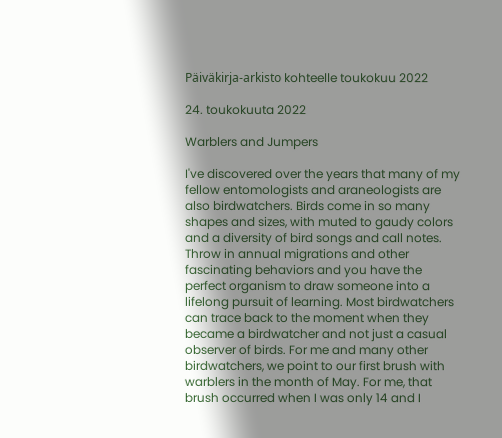Päiväkirja-arkisto kohteelle toukokuu 2022

24. toukokuuta 2022

Warblers and Jumpers

I've discovered over the years that many of my fellow entomologists and araneologists are also birdwatchers. Birds come in so many shapes and sizes, with muted to gaudy colors and a diversity of bird songs and call notes. Throw in annual migrations and other fascinating behaviors and you have the perfect organism to draw someone into a lifelong pursuit of learning. Most birdwatchers can trace back to the moment when they became a birdwatcher and not just a casual observer of birds. For me and many other birdwatchers, we point to our first brush with warblers in the month of May. For me, that brush occurred when I was only 14 and I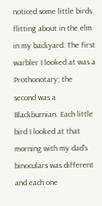noticed some little birds flitting about in the elm in my backyard. The first warbler I looked at was a Prothonotary; the second was a Blackburnian. Each little bird I looked at that morning with my dad's binoculars was different and each one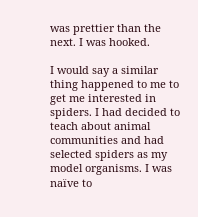was prettier than the next. I was hooked.

I would say a similar thing happened to me to get me interested in spiders. I had decided to teach about animal communities and had selected spiders as my model organisms. I was naïve to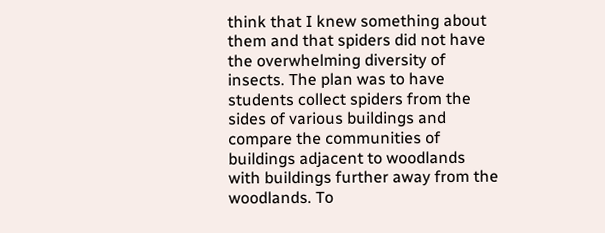think that I knew something about them and that spiders did not have the overwhelming diversity of insects. The plan was to have students collect spiders from the sides of various buildings and compare the communities of buildings adjacent to woodlands with buildings further away from the woodlands. To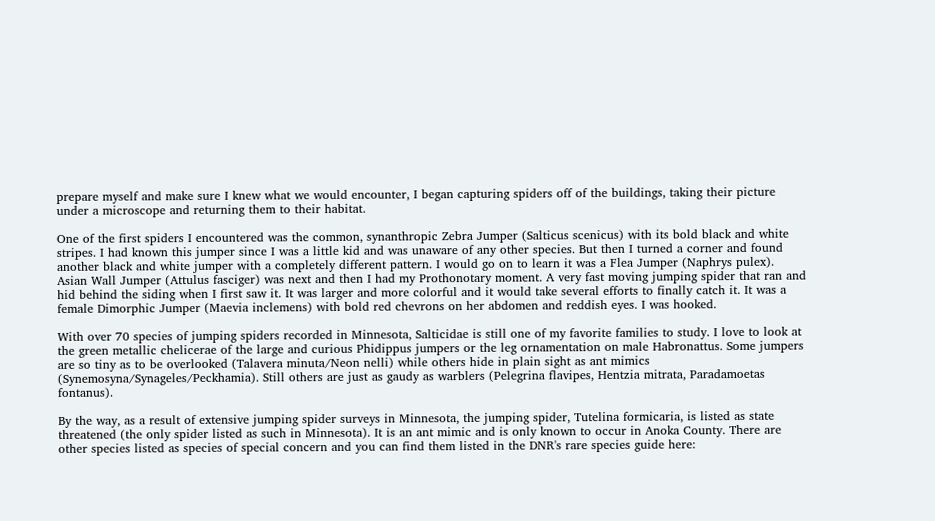prepare myself and make sure I knew what we would encounter, I began capturing spiders off of the buildings, taking their picture under a microscope and returning them to their habitat.

One of the first spiders I encountered was the common, synanthropic Zebra Jumper (Salticus scenicus) with its bold black and white stripes. I had known this jumper since I was a little kid and was unaware of any other species. But then I turned a corner and found another black and white jumper with a completely different pattern. I would go on to learn it was a Flea Jumper (Naphrys pulex). Asian Wall Jumper (Attulus fasciger) was next and then I had my Prothonotary moment. A very fast moving jumping spider that ran and hid behind the siding when I first saw it. It was larger and more colorful and it would take several efforts to finally catch it. It was a female Dimorphic Jumper (Maevia inclemens) with bold red chevrons on her abdomen and reddish eyes. I was hooked.

With over 70 species of jumping spiders recorded in Minnesota, Salticidae is still one of my favorite families to study. I love to look at the green metallic chelicerae of the large and curious Phidippus jumpers or the leg ornamentation on male Habronattus. Some jumpers are so tiny as to be overlooked (Talavera minuta/Neon nelli) while others hide in plain sight as ant mimics (Synemosyna/Synageles/Peckhamia). Still others are just as gaudy as warblers (Pelegrina flavipes, Hentzia mitrata, Paradamoetas fontanus).

By the way, as a result of extensive jumping spider surveys in Minnesota, the jumping spider, Tutelina formicaria, is listed as state threatened (the only spider listed as such in Minnesota). It is an ant mimic and is only known to occur in Anoka County. There are other species listed as species of special concern and you can find them listed in the DNR's rare species guide here: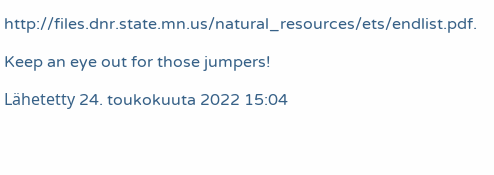http://files.dnr.state.mn.us/natural_resources/ets/endlist.pdf.

Keep an eye out for those jumpers!

Lähetetty 24. toukokuuta 2022 15:04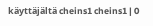käyttäjältä cheins1 cheins1 | 0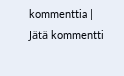kommenttia | Jätä kommentti